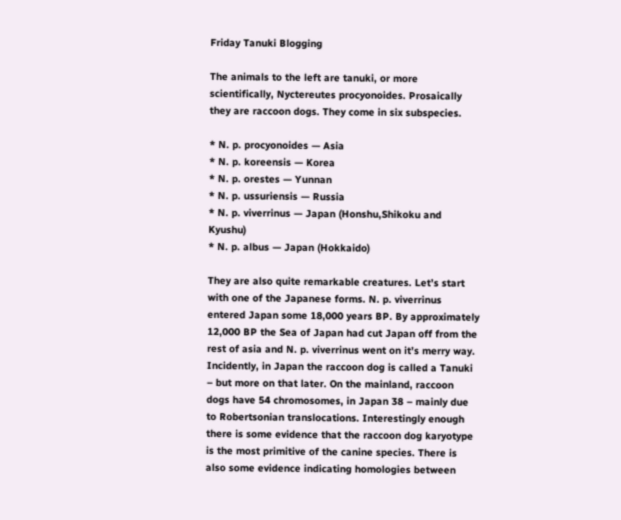Friday Tanuki Blogging

The animals to the left are tanuki, or more scientifically, Nyctereutes procyonoides. Prosaically they are raccoon dogs. They come in six subspecies.

* N. p. procyonoides — Asia
* N. p. koreensis — Korea
* N. p. orestes — Yunnan
* N. p. ussuriensis — Russia
* N. p. viverrinus — Japan (Honshu,Shikoku and Kyushu)
* N. p. albus — Japan (Hokkaido)

They are also quite remarkable creatures. Let’s start with one of the Japanese forms. N. p. viverrinus entered Japan some 18,000 years BP. By approximately 12,000 BP the Sea of Japan had cut Japan off from the rest of asia and N. p. viverrinus went on it’s merry way. Incidently, in Japan the raccoon dog is called a Tanuki – but more on that later. On the mainland, raccoon dogs have 54 chromosomes, in Japan 38 – mainly due to Robertsonian translocations. Interestingly enough there is some evidence that the raccoon dog karyotype is the most primitive of the canine species. There is also some evidence indicating homologies between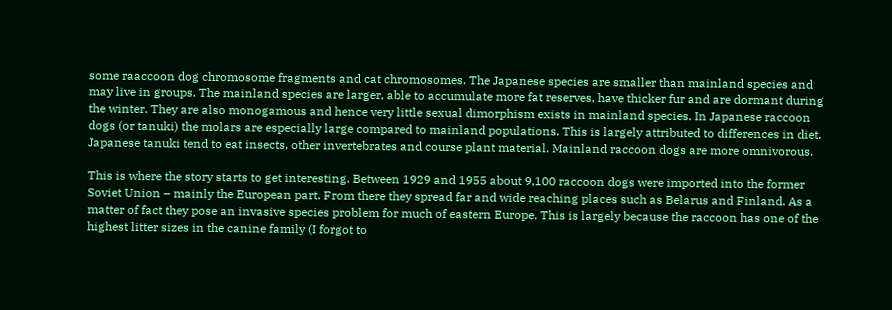some raaccoon dog chromosome fragments and cat chromosomes. The Japanese species are smaller than mainland species and may live in groups. The mainland species are larger, able to accumulate more fat reserves, have thicker fur and are dormant during the winter. They are also monogamous and hence very little sexual dimorphism exists in mainland species. In Japanese raccoon dogs (or tanuki) the molars are especially large compared to mainland populations. This is largely attributed to differences in diet. Japanese tanuki tend to eat insects, other invertebrates and course plant material. Mainland raccoon dogs are more omnivorous.

This is where the story starts to get interesting. Between 1929 and 1955 about 9,100 raccoon dogs were imported into the former Soviet Union – mainly the European part. From there they spread far and wide reaching places such as Belarus and Finland. As a matter of fact they pose an invasive species problem for much of eastern Europe. This is largely because the raccoon has one of the highest litter sizes in the canine family (I forgot to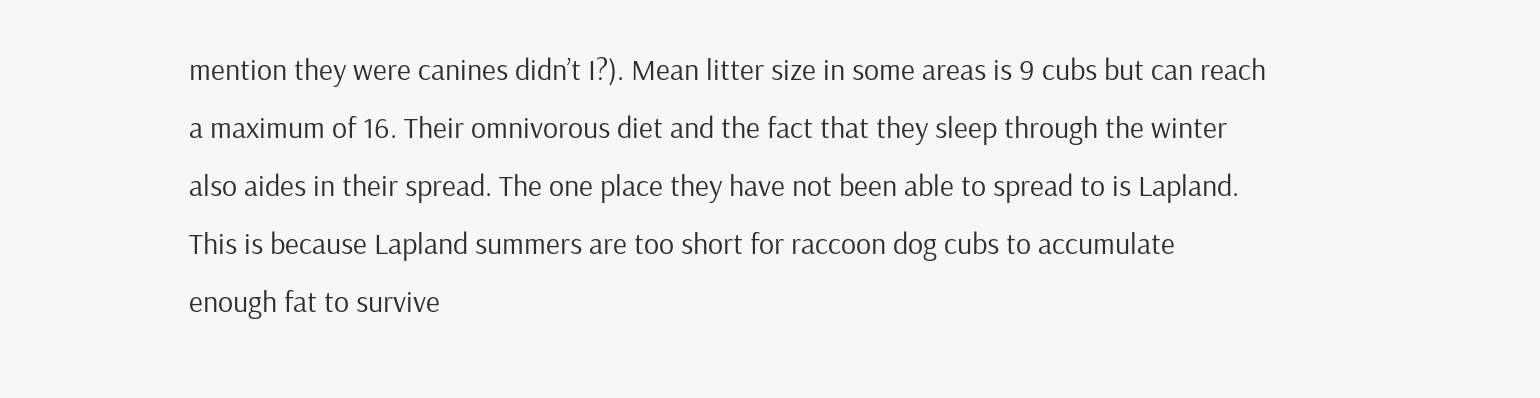mention they were canines didn’t I?). Mean litter size in some areas is 9 cubs but can reach a maximum of 16. Their omnivorous diet and the fact that they sleep through the winter also aides in their spread. The one place they have not been able to spread to is Lapland. This is because Lapland summers are too short for raccoon dog cubs to accumulate enough fat to survive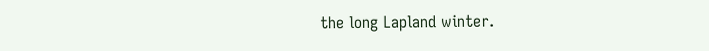the long Lapland winter.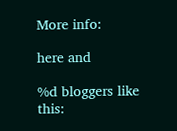More info:

here and

%d bloggers like this: